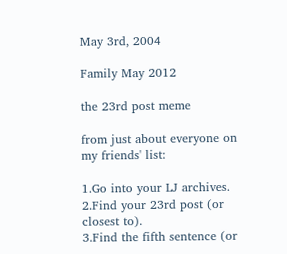May 3rd, 2004

Family May 2012

the 23rd post meme

from just about everyone on my friends' list:

1.Go into your LJ archives.
2.Find your 23rd post (or closest to).
3.Find the fifth sentence (or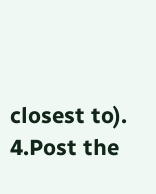closest to).
4.Post the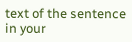text of the sentence in your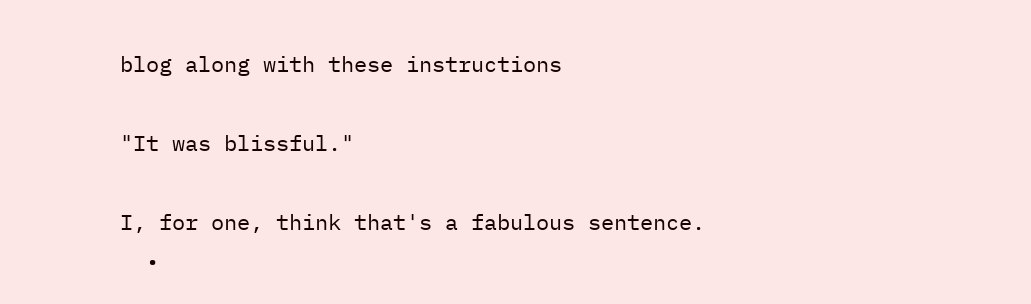blog along with these instructions

"It was blissful."

I, for one, think that's a fabulous sentence.
  •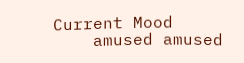Current Mood
    amused amused